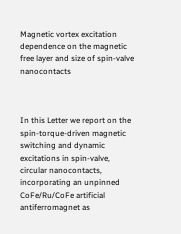Magnetic vortex excitation dependence on the magnetic free layer and size of spin-valve nanocontacts



In this Letter we report on the spin-torque-driven magnetic switching and dynamic excitations in spin-valve, circular nanocontacts, incorporating an unpinned CoFe/Ru/CoFe artificial antiferromagnet as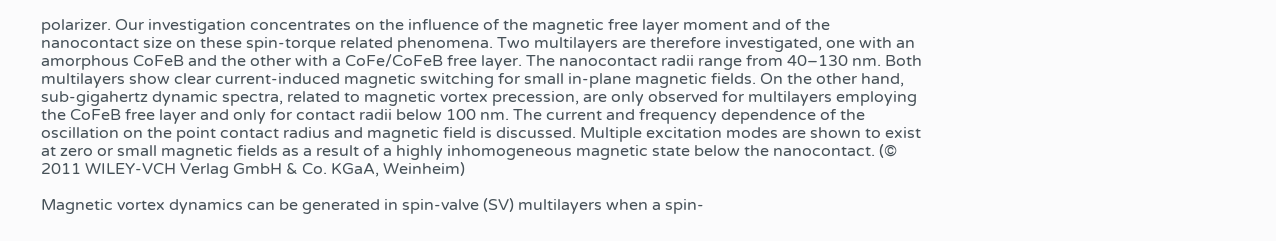polarizer. Our investigation concentrates on the influence of the magnetic free layer moment and of the nanocontact size on these spin-torque related phenomena. Two multilayers are therefore investigated, one with an amorphous CoFeB and the other with a CoFe/CoFeB free layer. The nanocontact radii range from 40–130 nm. Both multilayers show clear current-induced magnetic switching for small in-plane magnetic fields. On the other hand, sub-gigahertz dynamic spectra, related to magnetic vortex precession, are only observed for multilayers employing the CoFeB free layer and only for contact radii below 100 nm. The current and frequency dependence of the oscillation on the point contact radius and magnetic field is discussed. Multiple excitation modes are shown to exist at zero or small magnetic fields as a result of a highly inhomogeneous magnetic state below the nanocontact. (© 2011 WILEY-VCH Verlag GmbH & Co. KGaA, Weinheim)

Magnetic vortex dynamics can be generated in spin-valve (SV) multilayers when a spin-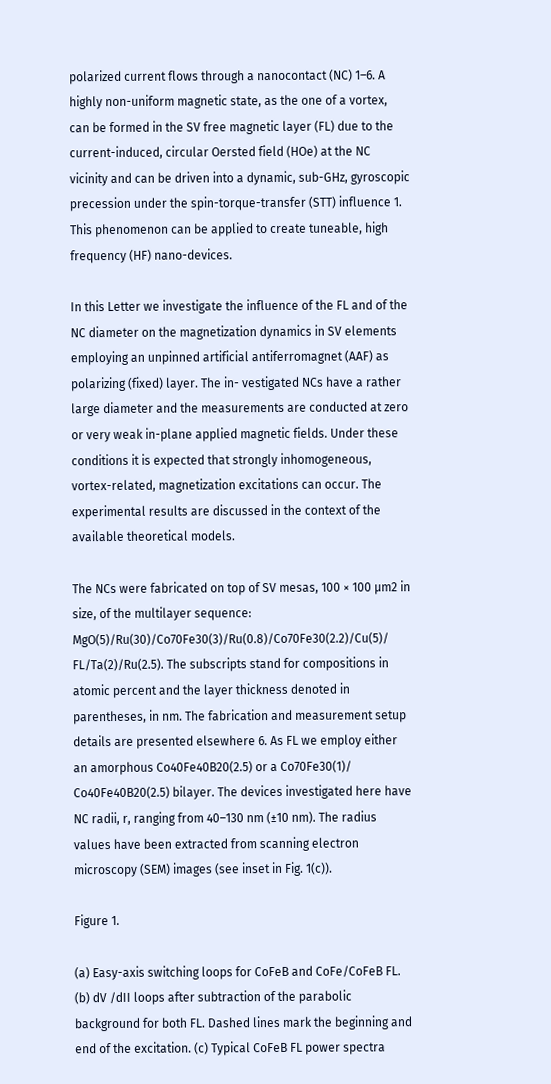polarized current flows through a nanocontact (NC) 1–6. A highly non-uniform magnetic state, as the one of a vortex, can be formed in the SV free magnetic layer (FL) due to the current-induced, circular Oersted field (HOe) at the NC vicinity and can be driven into a dynamic, sub-GHz, gyroscopic precession under the spin-torque-transfer (STT) influence 1. This phenomenon can be applied to create tuneable, high frequency (HF) nano-devices.

In this Letter we investigate the influence of the FL and of the NC diameter on the magnetization dynamics in SV elements employing an unpinned artificial antiferromagnet (AAF) as polarizing (fixed) layer. The in- vestigated NCs have a rather large diameter and the measurements are conducted at zero or very weak in-plane applied magnetic fields. Under these conditions it is expected that strongly inhomogeneous, vortex-related, magnetization excitations can occur. The experimental results are discussed in the context of the available theoretical models.

The NCs were fabricated on top of SV mesas, 100 × 100 µm2 in size, of the multilayer sequence: MgO(5)/Ru(30)/Co70Fe30(3)/Ru(0.8)/Co70Fe30(2.2)/Cu(5)/ FL/Ta(2)/Ru(2.5). The subscripts stand for compositions in atomic percent and the layer thickness denoted in parentheses, in nm. The fabrication and measurement setup details are presented elsewhere 6. As FL we employ either an amorphous Co40Fe40B20(2.5) or a Co70Fe30(1)/ Co40Fe40B20(2.5) bilayer. The devices investigated here have NC radii, r, ranging from 40–130 nm (±10 nm). The radius values have been extracted from scanning electron microscopy (SEM) images (see inset in Fig. 1(c)).

Figure 1.

(a) Easy-axis switching loops for CoFeB and CoFe/CoFeB FL. (b) dV /dII loops after subtraction of the parabolic background for both FL. Dashed lines mark the beginning and end of the excitation. (c) Typical CoFeB FL power spectra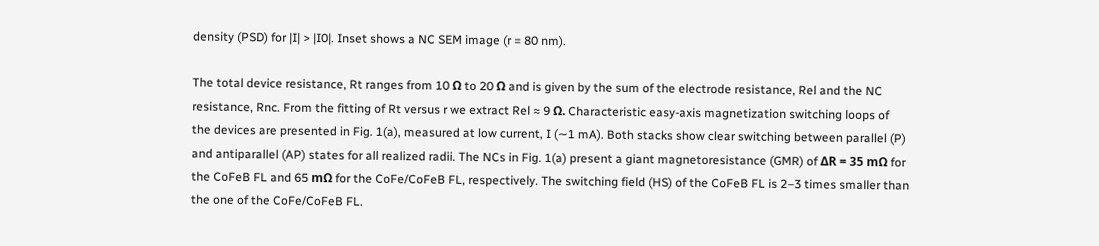density (PSD) for |I| > |I0|. Inset shows a NC SEM image (r = 80 nm).

The total device resistance, Rt ranges from 10 Ω to 20 Ω and is given by the sum of the electrode resistance, Rel and the NC resistance, Rnc. From the fitting of Rt versus r we extract Rel ≈ 9 Ω. Characteristic easy-axis magnetization switching loops of the devices are presented in Fig. 1(a), measured at low current, I (∼1 mA). Both stacks show clear switching between parallel (P) and antiparallel (AP) states for all realized radii. The NCs in Fig. 1(a) present a giant magnetoresistance (GMR) of ΔR = 35 mΩ for the CoFeB FL and 65 mΩ for the CoFe/CoFeB FL, respectively. The switching field (HS) of the CoFeB FL is 2–3 times smaller than the one of the CoFe/CoFeB FL.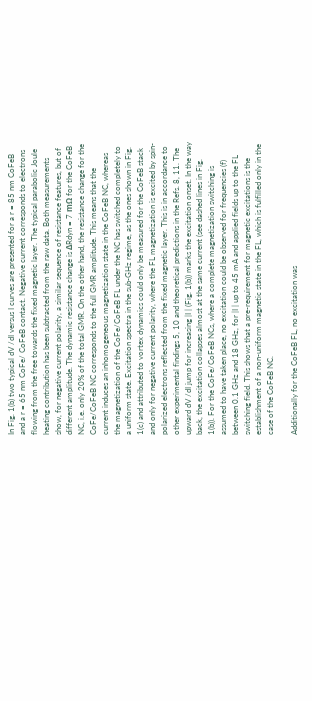In Fig. 1(b) two typical dV /dI versus I curves are presented for a r = 85 nm CoFeB and a r = 65 nm CoFe/ CoFeB contact. Negative current corresponds to electrons flowing from the free towards the fixed magnetic layer. The typical parabolic Joule heating contribution has been subtracted from the raw data. Both measurements show, for negative current polarity, a similar sequence of resistance features, but of different amplitude. The dynamic resistance change is ΔRdyn = 7 mΩ for the CoFeB NC, i.e. only 20% of the total GMR. On the other hand, the resistance change for the CoFe/CoFeB NC corresponds to the full GMR amplitude. This means that the current induces an inhomogeneous magnetization state in the CoFeB NC, whereas the magnetization of the CoFe/CoFeB FL under the NC has switched completely to a uniform state. Excitation spectra in the sub-GHz regime, as the ones shown in Fig. 1(c) and attributed to vortex dynamics could only be measured for the CoFeB stack and only for negative current polarity, where the FL magnetization is excited by spin-polarized electrons reflected from the fixed magnetic layer. This is in accordance to other experimental findings 5, 10 and theoretical predictions in the Refs. 8, 11. The upward dV /dI jump for increasing |I | (Fig. 1(b)) marks the excitation onset. In the way back, the excitation collapses almost at the same current (see dashed lines in Fig. 1(b)). For the CoFe/CoFeB NCs, where a complete magnetization switching is assumed to have taken place, no excitation could be observed for frequencies (f) between 0.1 GHz and 18 GHz, for |I | up to 45 mA and applied fields up to the FL switching field. This shows that a pre-requirement for magnetic excitations is the establishment of a non-uniform magnetic state in the FL, which is fulfilled only in the case of the CoFeB NC.

Additionally for the CoFeB FL, no excitation was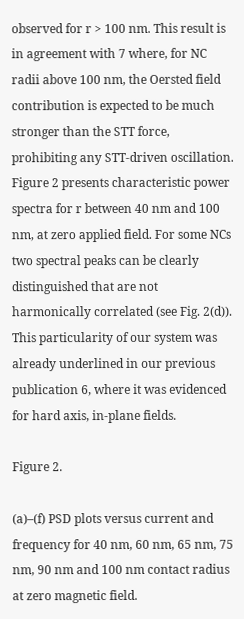observed for r > 100 nm. This result is in agreement with 7 where, for NC radii above 100 nm, the Oersted field contribution is expected to be much stronger than the STT force, prohibiting any STT-driven oscillation. Figure 2 presents characteristic power spectra for r between 40 nm and 100 nm, at zero applied field. For some NCs two spectral peaks can be clearly distinguished that are not harmonically correlated (see Fig. 2(d)). This particularity of our system was already underlined in our previous publication 6, where it was evidenced for hard axis, in-plane fields.

Figure 2.

(a)–(f) PSD plots versus current and frequency for 40 nm, 60 nm, 65 nm, 75 nm, 90 nm and 100 nm contact radius at zero magnetic field.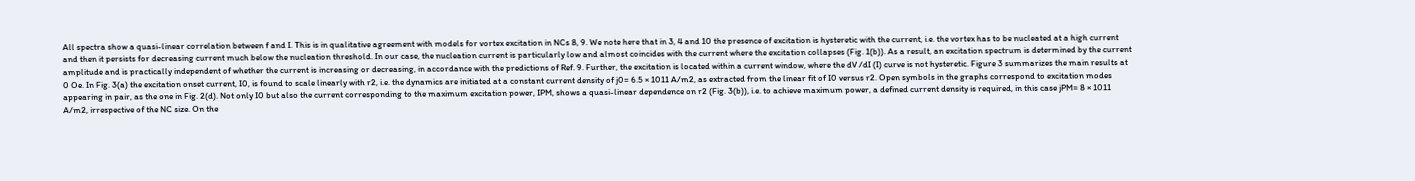All spectra show a quasi-linear correlation between f and I. This is in qualitative agreement with models for vortex excitation in NCs 8, 9. We note here that in 3, 4 and 10 the presence of excitation is hysteretic with the current, i.e. the vortex has to be nucleated at a high current and then it persists for decreasing current much below the nucleation threshold. In our case, the nucleation current is particularly low and almost coincides with the current where the excitation collapses (Fig. 1(b)). As a result, an excitation spectrum is determined by the current amplitude and is practically independent of whether the current is increasing or decreasing, in accordance with the predictions of Ref. 9. Further, the excitation is located within a current window, where the dV /dI (I) curve is not hysteretic. Figure 3 summarizes the main results at 0 Oe. In Fig. 3(a) the excitation onset current, I0, is found to scale linearly with r2, i.e. the dynamics are initiated at a constant current density of j0= 6.5 × 1011 A/m2, as extracted from the linear fit of I0 versus r2. Open symbols in the graphs correspond to excitation modes appearing in pair, as the one in Fig. 2(d). Not only I0 but also the current corresponding to the maximum excitation power, IPM, shows a quasi-linear dependence on r2 (Fig. 3(b)), i.e. to achieve maximum power, a defined current density is required, in this case jPM= 8 × 1011 A/m2, irrespective of the NC size. On the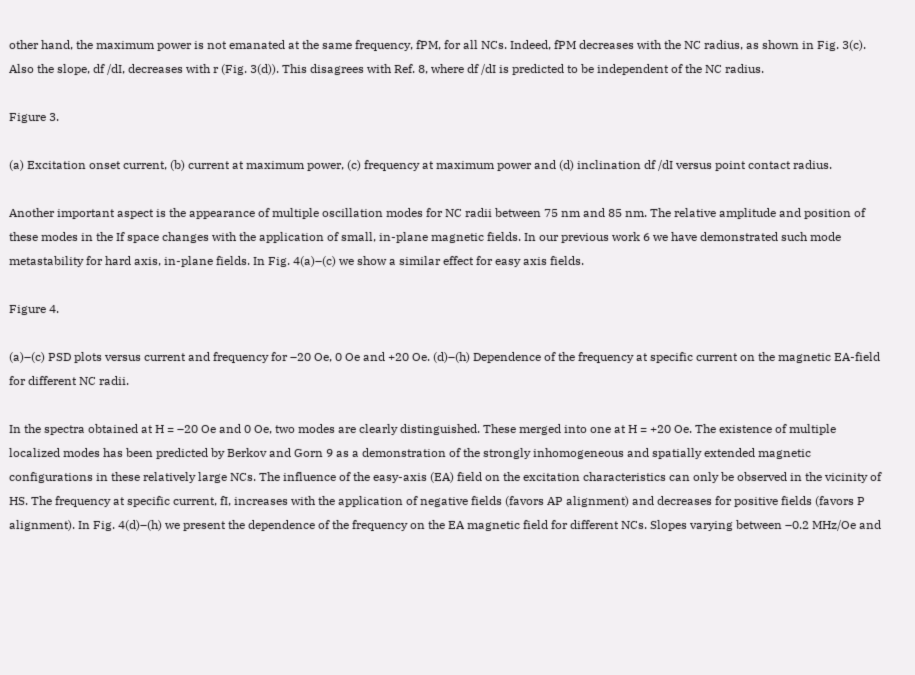other hand, the maximum power is not emanated at the same frequency, fPM, for all NCs. Indeed, fPM decreases with the NC radius, as shown in Fig. 3(c). Also the slope, df /dI, decreases with r (Fig. 3(d)). This disagrees with Ref. 8, where df /dI is predicted to be independent of the NC radius.

Figure 3.

(a) Excitation onset current, (b) current at maximum power, (c) frequency at maximum power and (d) inclination df /dI versus point contact radius.

Another important aspect is the appearance of multiple oscillation modes for NC radii between 75 nm and 85 nm. The relative amplitude and position of these modes in the If space changes with the application of small, in-plane magnetic fields. In our previous work 6 we have demonstrated such mode metastability for hard axis, in-plane fields. In Fig. 4(a)–(c) we show a similar effect for easy axis fields.

Figure 4.

(a)–(c) PSD plots versus current and frequency for –20 Oe, 0 Oe and +20 Oe. (d)–(h) Dependence of the frequency at specific current on the magnetic EA-field for different NC radii.

In the spectra obtained at H = –20 Oe and 0 Oe, two modes are clearly distinguished. These merged into one at H = +20 Oe. The existence of multiple localized modes has been predicted by Berkov and Gorn 9 as a demonstration of the strongly inhomogeneous and spatially extended magnetic configurations in these relatively large NCs. The influence of the easy-axis (EA) field on the excitation characteristics can only be observed in the vicinity of HS. The frequency at specific current, fI, increases with the application of negative fields (favors AP alignment) and decreases for positive fields (favors P alignment). In Fig. 4(d)–(h) we present the dependence of the frequency on the EA magnetic field for different NCs. Slopes varying between –0.2 MHz/Oe and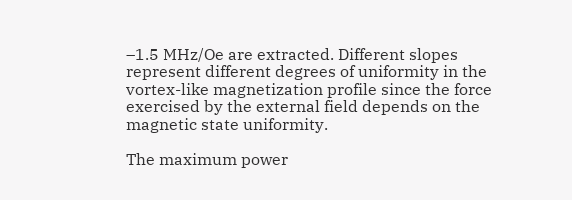–1.5 MHz/Oe are extracted. Different slopes represent different degrees of uniformity in the vortex-like magnetization profile since the force exercised by the external field depends on the magnetic state uniformity.

The maximum power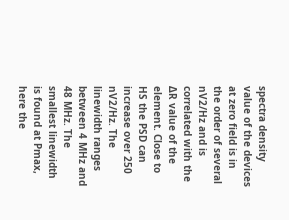spectra density value of the devices at zero field is in the order of several nV2/Hz and is correlated with the ΔR value of the element. Close to HS the PSD can increase over 250 nV2/Hz. The linewidth ranges between 4 MHz and 48 MHz. The smallest linewidth is found at Pmax, here the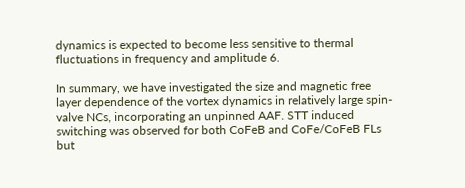dynamics is expected to become less sensitive to thermal fluctuations in frequency and amplitude 6.

In summary, we have investigated the size and magnetic free layer dependence of the vortex dynamics in relatively large spin-valve NCs, incorporating an unpinned AAF. STT induced switching was observed for both CoFeB and CoFe/CoFeB FLs but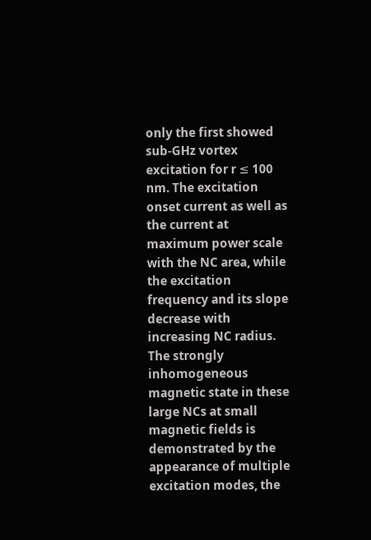only the first showed sub-GHz vortex excitation for r ≤ 100 nm. The excitation onset current as well as the current at maximum power scale with the NC area, while the excitation frequency and its slope decrease with increasing NC radius. The strongly inhomogeneous magnetic state in these large NCs at small magnetic fields is demonstrated by the appearance of multiple excitation modes, the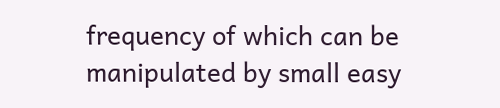frequency of which can be manipulated by small easy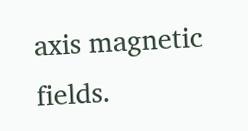axis magnetic fields.